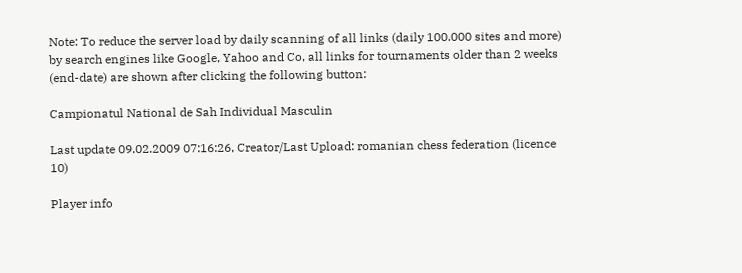Note: To reduce the server load by daily scanning of all links (daily 100.000 sites and more) by search engines like Google, Yahoo and Co, all links for tournaments older than 2 weeks (end-date) are shown after clicking the following button:

Campionatul National de Sah Individual Masculin

Last update 09.02.2009 07:16:26, Creator/Last Upload: romanian chess federation (licence 10)

Player info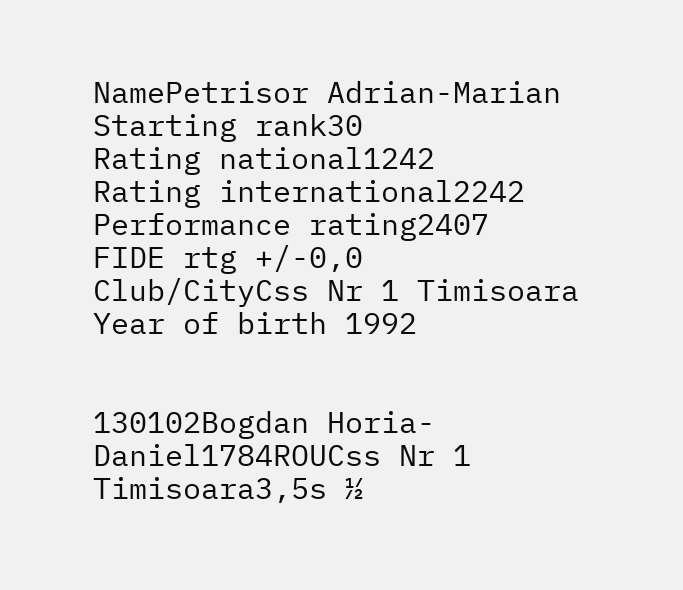NamePetrisor Adrian-Marian
Starting rank30
Rating national1242
Rating international2242
Performance rating2407
FIDE rtg +/-0,0
Club/CityCss Nr 1 Timisoara
Year of birth 1992


130102Bogdan Horia-Daniel1784ROUCss Nr 1 Timisoara3,5s ½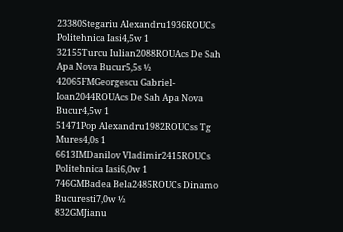23380Stegariu Alexandru1936ROUCs Politehnica Iasi4,5w 1
32155Turcu Iulian2088ROUAcs De Sah Apa Nova Bucur5,5s ½
42065FMGeorgescu Gabriel-Ioan2044ROUAcs De Sah Apa Nova Bucur4,5w 1
51471Pop Alexandru1982ROUCss Tg Mures4,0s 1
6613IMDanilov Vladimir2415ROUCs Politehnica Iasi6,0w 1
746GMBadea Bela2485ROUCs Dinamo Bucuresti7,0w ½
832GMJianu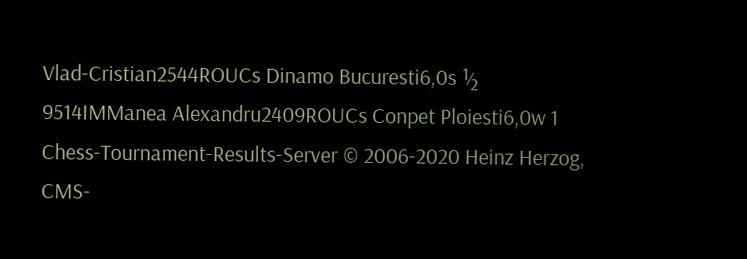Vlad-Cristian2544ROUCs Dinamo Bucuresti6,0s ½
9514IMManea Alexandru2409ROUCs Conpet Ploiesti6,0w 1
Chess-Tournament-Results-Server © 2006-2020 Heinz Herzog, CMS-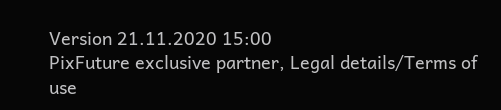Version 21.11.2020 15:00
PixFuture exclusive partner, Legal details/Terms of use